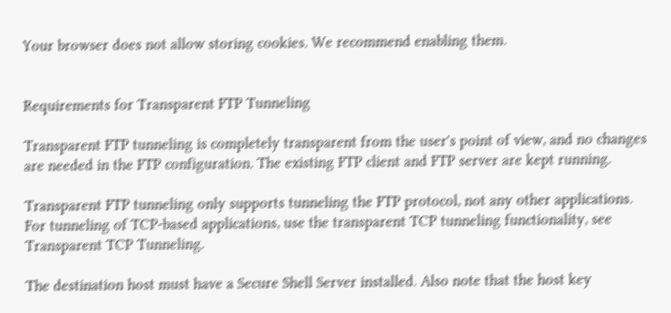Your browser does not allow storing cookies. We recommend enabling them.


Requirements for Transparent FTP Tunneling

Transparent FTP tunneling is completely transparent from the user's point of view, and no changes are needed in the FTP configuration. The existing FTP client and FTP server are kept running.

Transparent FTP tunneling only supports tunneling the FTP protocol, not any other applications. For tunneling of TCP-based applications, use the transparent TCP tunneling functionality, see Transparent TCP Tunneling.

The destination host must have a Secure Shell Server installed. Also note that the host key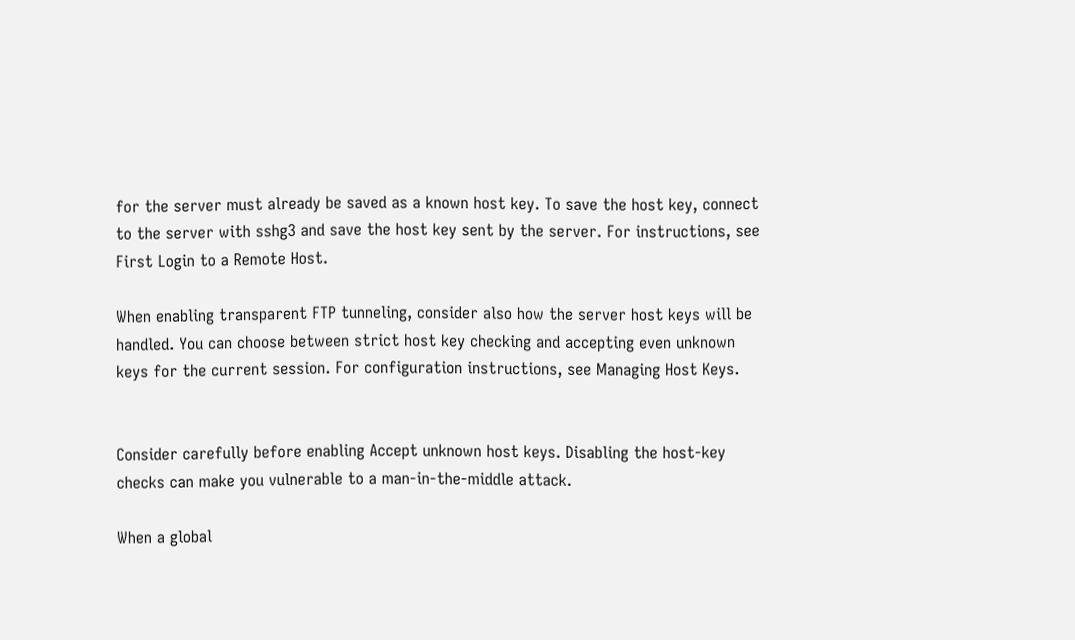for the server must already be saved as a known host key. To save the host key, connect to the server with sshg3 and save the host key sent by the server. For instructions, see First Login to a Remote Host.

When enabling transparent FTP tunneling, consider also how the server host keys will be handled. You can choose between strict host key checking and accepting even unknown keys for the current session. For configuration instructions, see Managing Host Keys.


Consider carefully before enabling Accept unknown host keys. Disabling the host-key checks can make you vulnerable to a man-in-the-middle attack.

When a global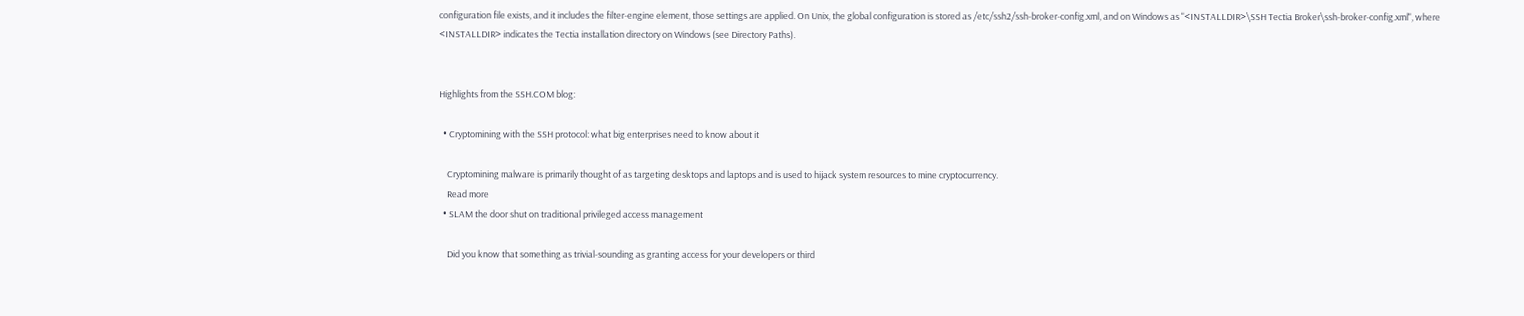configuration file exists, and it includes the filter-engine element, those settings are applied. On Unix, the global configuration is stored as /etc/ssh2/ssh-broker-config.xml, and on Windows as "<INSTALLDIR>\SSH Tectia Broker\ssh-broker-config.xml", where <INSTALLDIR> indicates the Tectia installation directory on Windows (see Directory Paths).


Highlights from the SSH.COM blog:

  • Cryptomining with the SSH protocol: what big enterprises need to know about it

    Cryptomining malware is primarily thought of as targeting desktops and laptops and is used to hijack system resources to mine cryptocurrency.
    Read more
  • SLAM the door shut on traditional privileged access management

    Did you know that something as trivial-sounding as granting access for your developers or third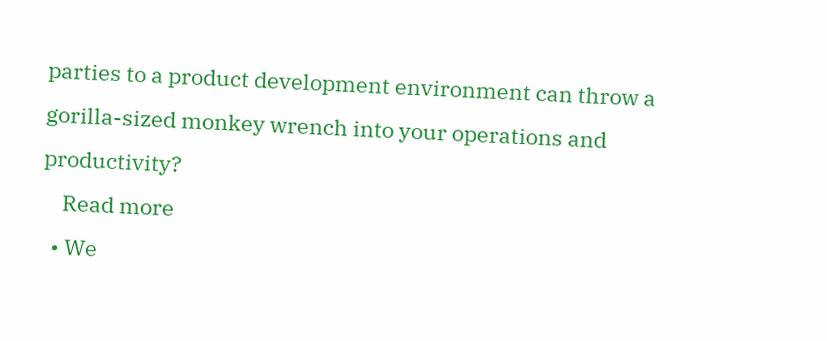parties to a product development environment can throw a gorilla-sized monkey wrench into your operations and productivity?
    Read more
  • We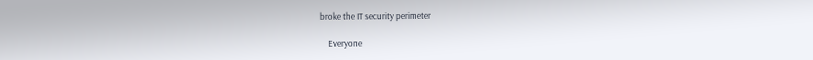broke the IT security perimeter

    Everyone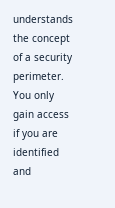understands the concept of a security perimeter. You only gain access if you are identified and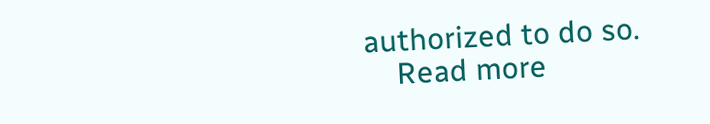authorized to do so.
    Read more